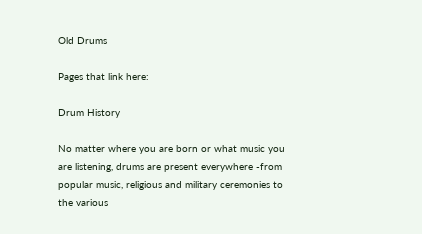Old Drums

Pages that link here:

Drum History

No matter where you are born or what music you are listening, drums are present everywhere -from popular music, religious and military ceremonies to the various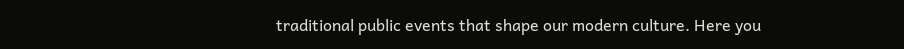traditional public events that shape our modern culture. Here you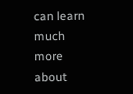can learn much more about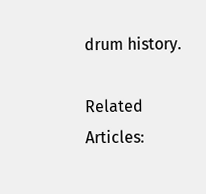drum history.

Related Articles: